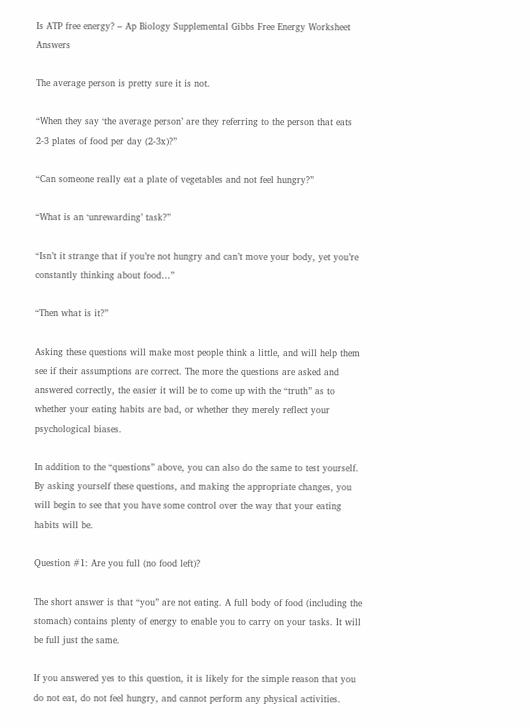Is ATP free energy? – Ap Biology Supplemental Gibbs Free Energy Worksheet Answers

The average person is pretty sure it is not.

“When they say ‘the average person’ are they referring to the person that eats 2-3 plates of food per day (2-3x)?”

“Can someone really eat a plate of vegetables and not feel hungry?”

“What is an ‘unrewarding’ task?”

“Isn’t it strange that if you’re not hungry and can’t move your body, yet you’re constantly thinking about food…”

“Then what is it?”

Asking these questions will make most people think a little, and will help them see if their assumptions are correct. The more the questions are asked and answered correctly, the easier it will be to come up with the “truth” as to whether your eating habits are bad, or whether they merely reflect your psychological biases.

In addition to the “questions” above, you can also do the same to test yourself. By asking yourself these questions, and making the appropriate changes, you will begin to see that you have some control over the way that your eating habits will be.

Question #1: Are you full (no food left)?

The short answer is that “you” are not eating. A full body of food (including the stomach) contains plenty of energy to enable you to carry on your tasks. It will be full just the same.

If you answered yes to this question, it is likely for the simple reason that you do not eat, do not feel hungry, and cannot perform any physical activities.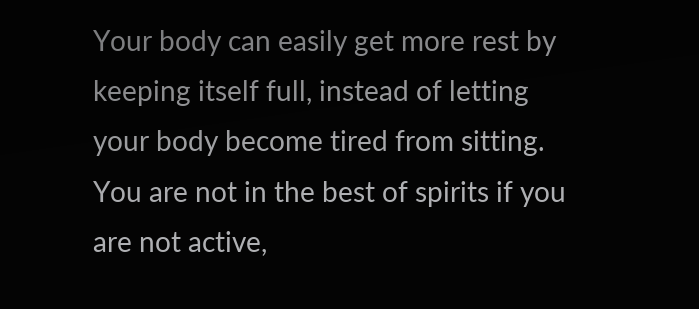Your body can easily get more rest by keeping itself full, instead of letting your body become tired from sitting. You are not in the best of spirits if you are not active,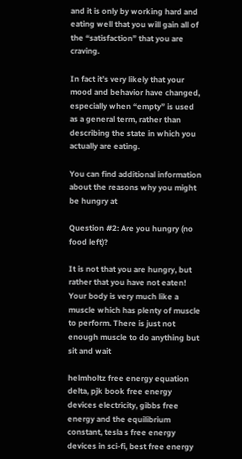and it is only by working hard and eating well that you will gain all of the “satisfaction” that you are craving.

In fact it’s very likely that your mood and behavior have changed, especially when “empty” is used as a general term, rather than describing the state in which you actually are eating.

You can find additional information about the reasons why you might be hungry at

Question #2: Are you hungry (no food left)?

It is not that you are hungry, but rather that you have not eaten! Your body is very much like a muscle which has plenty of muscle to perform. There is just not enough muscle to do anything but sit and wait

helmholtz free energy equation delta, pjk book free energy devices electricity, gibbs free energy and the equilibrium constant, tesla s free energy devices in sci-fi, best free energy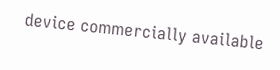device commercially available